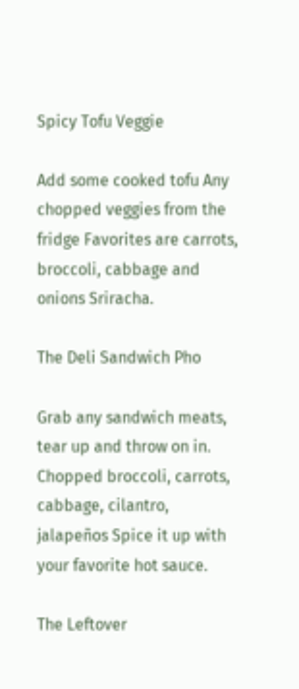Spicy Tofu Veggie

Add some cooked tofu Any chopped veggies from the fridge Favorites are carrots, broccoli, cabbage and onions Sriracha.

The Deli Sandwich Pho

Grab any sandwich meats, tear up and throw on in. Chopped broccoli, carrots, cabbage, cilantro, jalapeños Spice it up with your favorite hot sauce.

The Leftover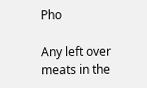Pho

Any left over meats in the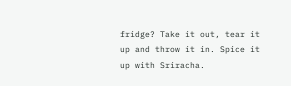fridge? Take it out, tear it up and throw it in. Spice it up with Sriracha.